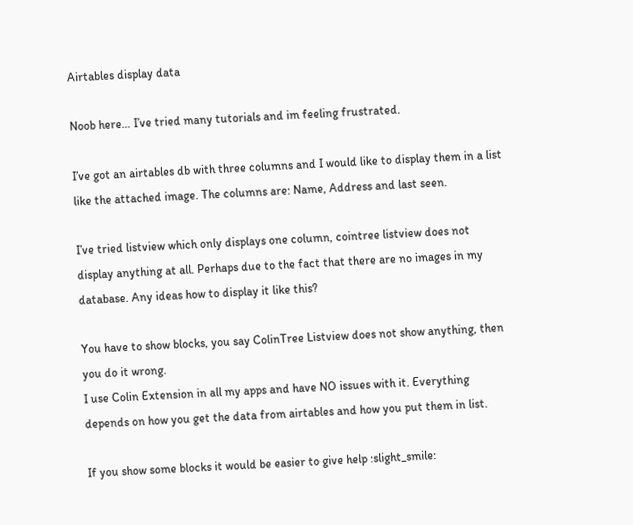Airtables display data

Noob here… I’ve tried many tutorials and im feeling frustrated.

I’ve got an airtables db with three columns and I would like to display them in a list like the attached image. The columns are: Name, Address and last seen.

I’ve tried listview which only displays one column, cointree listview does not display anything at all. Perhaps due to the fact that there are no images in my database. Any ideas how to display it like this?

You have to show blocks, you say ColinTree Listview does not show anything, then you do it wrong.
I use Colin Extension in all my apps and have NO issues with it. Everything depends on how you get the data from airtables and how you put them in list.

If you show some blocks it would be easier to give help :slight_smile: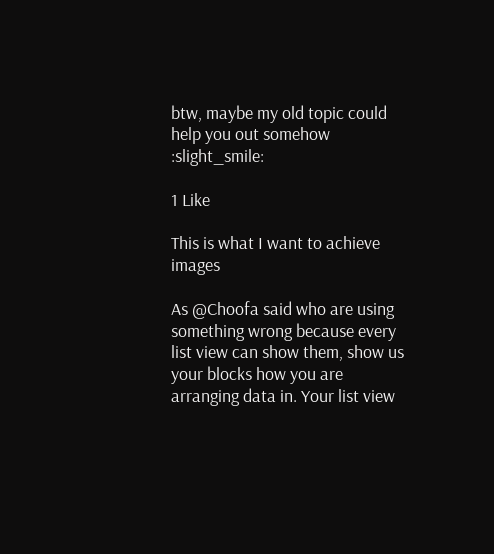btw, maybe my old topic could help you out somehow :slight_smile:

1 Like

This is what I want to achieve images

As @Choofa said who are using something wrong because every list view can show them, show us your blocks how you are arranging data in. Your list view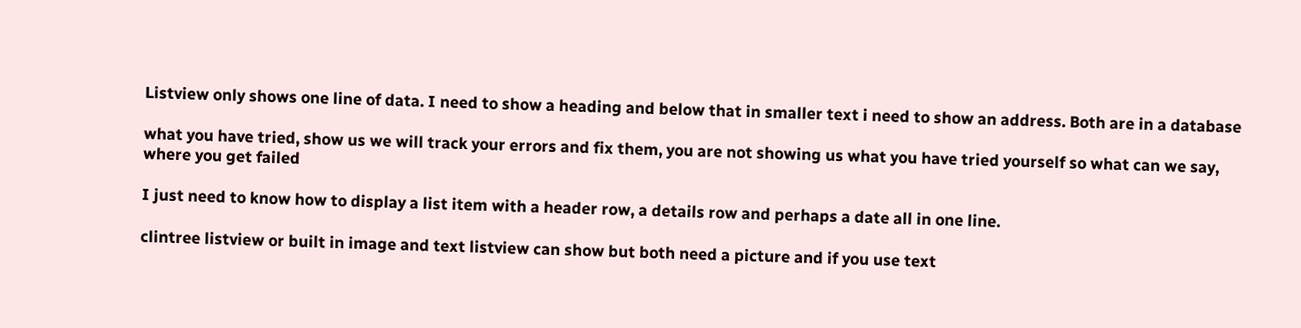Listview only shows one line of data. I need to show a heading and below that in smaller text i need to show an address. Both are in a database

what you have tried, show us we will track your errors and fix them, you are not showing us what you have tried yourself so what can we say, where you get failed

I just need to know how to display a list item with a header row, a details row and perhaps a date all in one line.

clintree listview or built in image and text listview can show but both need a picture and if you use text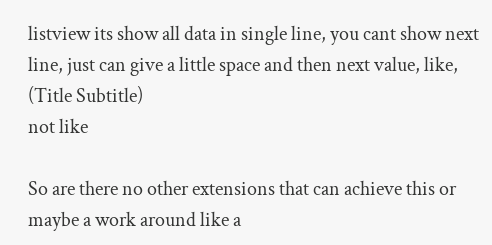listview its show all data in single line, you cant show next line, just can give a little space and then next value, like, (Title Subtitle)
not like

So are there no other extensions that can achieve this or maybe a work around like a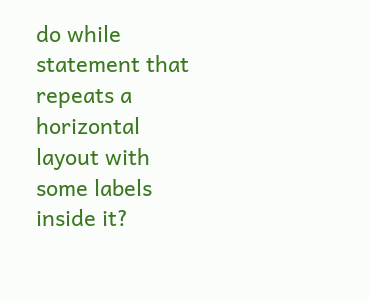do while statement that repeats a horizontal layout with some labels inside it?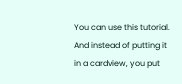You can use this tutorial. And instead of putting it in a cardview, you put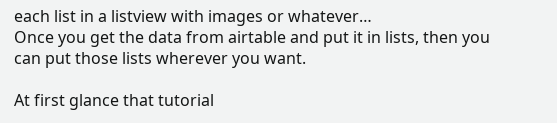each list in a listview with images or whatever…
Once you get the data from airtable and put it in lists, then you can put those lists wherever you want.

At first glance that tutorial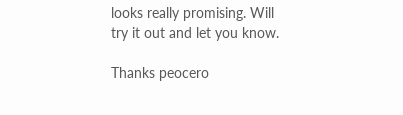looks really promising. Will try it out and let you know.

Thanks peocero